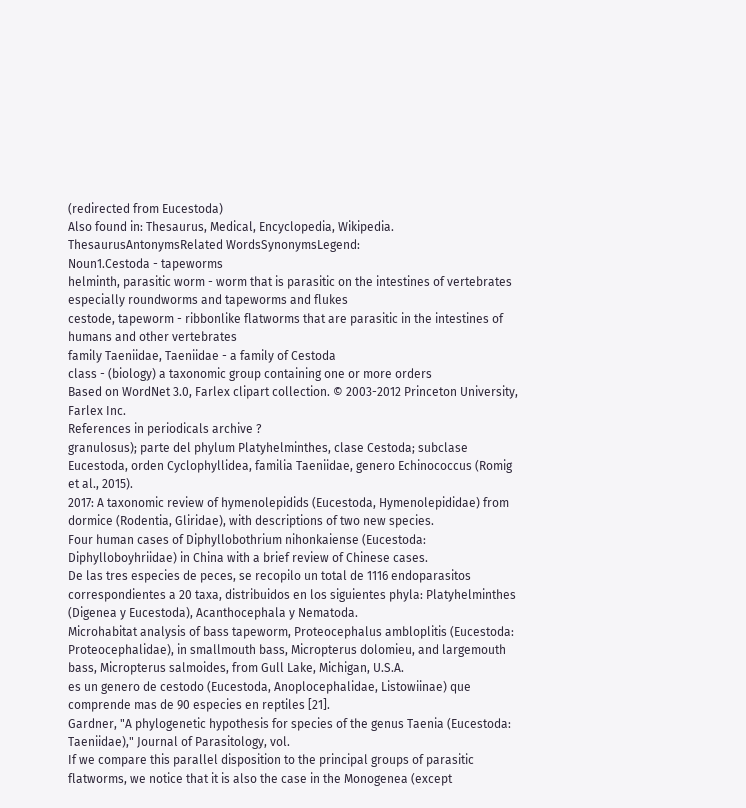(redirected from Eucestoda)
Also found in: Thesaurus, Medical, Encyclopedia, Wikipedia.
ThesaurusAntonymsRelated WordsSynonymsLegend:
Noun1.Cestoda - tapeworms
helminth, parasitic worm - worm that is parasitic on the intestines of vertebrates especially roundworms and tapeworms and flukes
cestode, tapeworm - ribbonlike flatworms that are parasitic in the intestines of humans and other vertebrates
family Taeniidae, Taeniidae - a family of Cestoda
class - (biology) a taxonomic group containing one or more orders
Based on WordNet 3.0, Farlex clipart collection. © 2003-2012 Princeton University, Farlex Inc.
References in periodicals archive ?
granulosus); parte del phylum Platyhelminthes, clase Cestoda; subclase Eucestoda, orden Cyclophyllidea, familia Taeniidae, genero Echinococcus (Romig et al., 2015).
2017: A taxonomic review of hymenolepidids (Eucestoda, Hymenolepididae) from dormice (Rodentia, Gliridae), with descriptions of two new species.
Four human cases of Diphyllobothrium nihonkaiense (Eucestoda: Diphylloboyhriidae) in China with a brief review of Chinese cases.
De las tres especies de peces, se recopilo un total de 1116 endoparasitos correspondientes a 20 taxa, distribuidos en los siguientes phyla: Platyhelminthes (Digenea y Eucestoda), Acanthocephala y Nematoda.
Microhabitat analysis of bass tapeworm, Proteocephalus ambloplitis (Eucestoda: Proteocephalidae), in smallmouth bass, Micropterus dolomieu, and largemouth bass, Micropterus salmoides, from Gull Lake, Michigan, U.S.A.
es un genero de cestodo (Eucestoda, Anoplocephalidae, Listowiinae) que comprende mas de 90 especies en reptiles [21].
Gardner, "A phylogenetic hypothesis for species of the genus Taenia (Eucestoda: Taeniidae)," Journal of Parasitology, vol.
If we compare this parallel disposition to the principal groups of parasitic flatworms, we notice that it is also the case in the Monogenea (except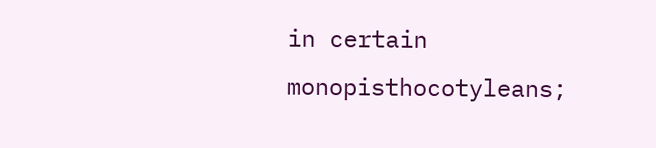in certain monopisthocotyleans;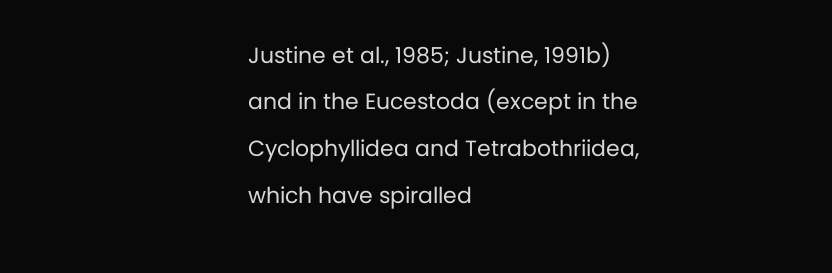Justine et al., 1985; Justine, 1991b) and in the Eucestoda (except in the Cyclophyllidea and Tetrabothriidea, which have spiralled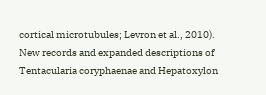cortical microtubules; Levron et al., 2010).
New records and expanded descriptions of Tentacularia coryphaenae and Hepatoxylon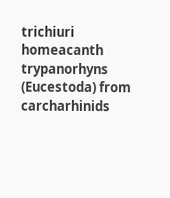trichiuri homeacanth trypanorhyns (Eucestoda) from carcharhinids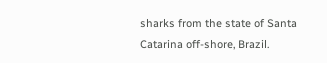sharks from the state of Santa Catarina off-shore, Brazil.